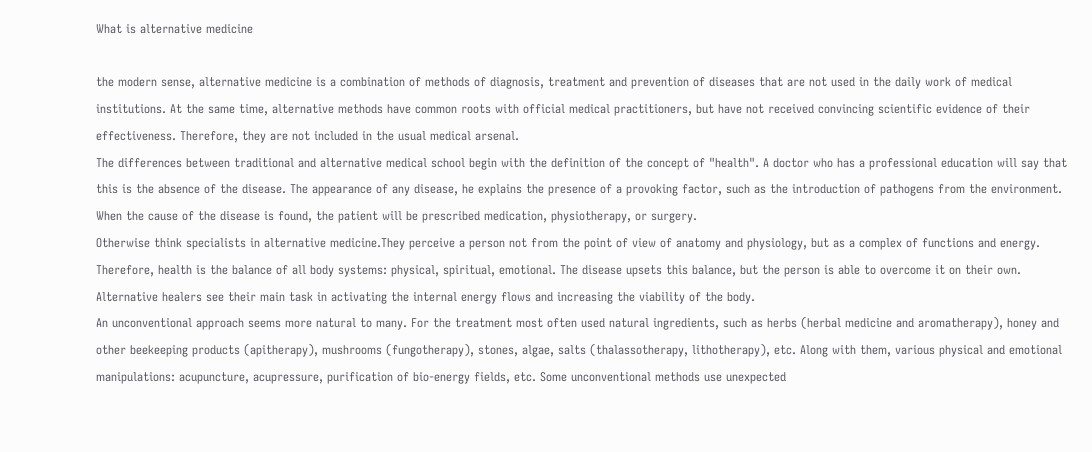What is alternative medicine

the modern sense, alternative medicine is a combination of methods of diagnosis, treatment and prevention of diseases that are not used in the daily work of medical institutions. At the same time, alternative methods have common roots with official medical practitioners, but have not received convincing scientific evidence of their effectiveness. Therefore, they are not included in the usual medical arsenal.
The differences between traditional and alternative medical school begin with the definition of the concept of "health". A doctor who has a professional education will say that this is the absence of the disease. The appearance of any disease, he explains the presence of a provoking factor, such as the introduction of pathogens from the environment. When the cause of the disease is found, the patient will be prescribed medication, physiotherapy, or surgery.
Otherwise think specialists in alternative medicine.They perceive a person not from the point of view of anatomy and physiology, but as a complex of functions and energy. Therefore, health is the balance of all body systems: physical, spiritual, emotional. The disease upsets this balance, but the person is able to overcome it on their own. Alternative healers see their main task in activating the internal energy flows and increasing the viability of the body.
An unconventional approach seems more natural to many. For the treatment most often used natural ingredients, such as herbs (herbal medicine and aromatherapy), honey and other beekeeping products (apitherapy), mushrooms (fungotherapy), stones, algae, salts (thalassotherapy, lithotherapy), etc. Along with them, various physical and emotional manipulations: acupuncture, acupressure, purification of bio-energy fields, etc. Some unconventional methods use unexpected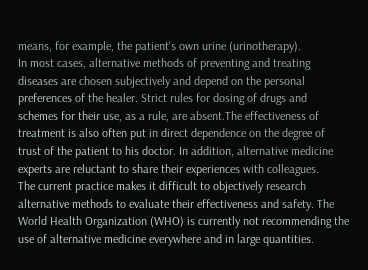means, for example, the patient's own urine (urinotherapy).
In most cases, alternative methods of preventing and treating diseases are chosen subjectively and depend on the personal preferences of the healer. Strict rules for dosing of drugs and schemes for their use, as a rule, are absent.The effectiveness of treatment is also often put in direct dependence on the degree of trust of the patient to his doctor. In addition, alternative medicine experts are reluctant to share their experiences with colleagues.
The current practice makes it difficult to objectively research alternative methods to evaluate their effectiveness and safety. The World Health Organization (WHO) is currently not recommending the use of alternative medicine everywhere and in large quantities.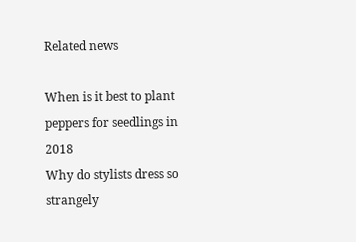Related news

When is it best to plant peppers for seedlings in 2018
Why do stylists dress so strangely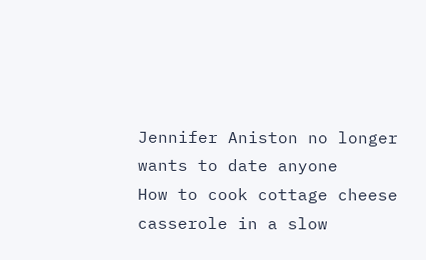Jennifer Aniston no longer wants to date anyone
How to cook cottage cheese casserole in a slow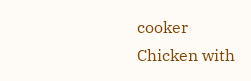cooker
Chicken with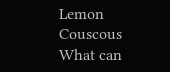Lemon Couscous
What can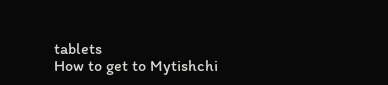tablets
How to get to Mytishchi